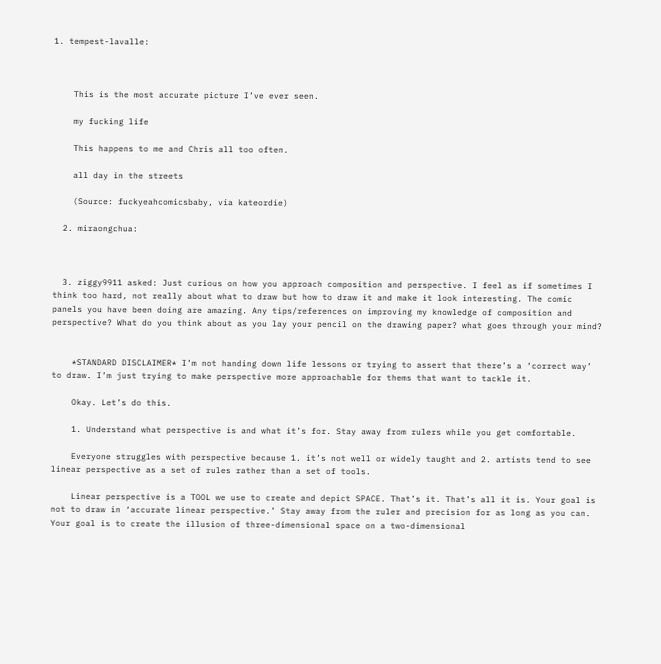1. tempest-lavalle:



    This is the most accurate picture I’ve ever seen.

    my fucking life

    This happens to me and Chris all too often.

    all day in the streets

    (Source: fuckyeahcomicsbaby, via kateordie)

  2. miraongchua:



  3. ziggy9911 asked: Just curious on how you approach composition and perspective. I feel as if sometimes I think too hard, not really about what to draw but how to draw it and make it look interesting. The comic panels you have been doing are amazing. Any tips/references on improving my knowledge of composition and perspective? What do you think about as you lay your pencil on the drawing paper? what goes through your mind?


    *STANDARD DISCLAIMER* I’m not handing down life lessons or trying to assert that there’s a ‘correct way’ to draw. I’m just trying to make perspective more approachable for thems that want to tackle it.

    Okay. Let’s do this.

    1. Understand what perspective is and what it’s for. Stay away from rulers while you get comfortable.

    Everyone struggles with perspective because 1. it’s not well or widely taught and 2. artists tend to see linear perspective as a set of rules rather than a set of tools.

    Linear perspective is a TOOL we use to create and depict SPACE. That’s it. That’s all it is. Your goal is not to draw in ‘accurate linear perspective.’ Stay away from the ruler and precision for as long as you can. Your goal is to create the illusion of three-dimensional space on a two-dimensional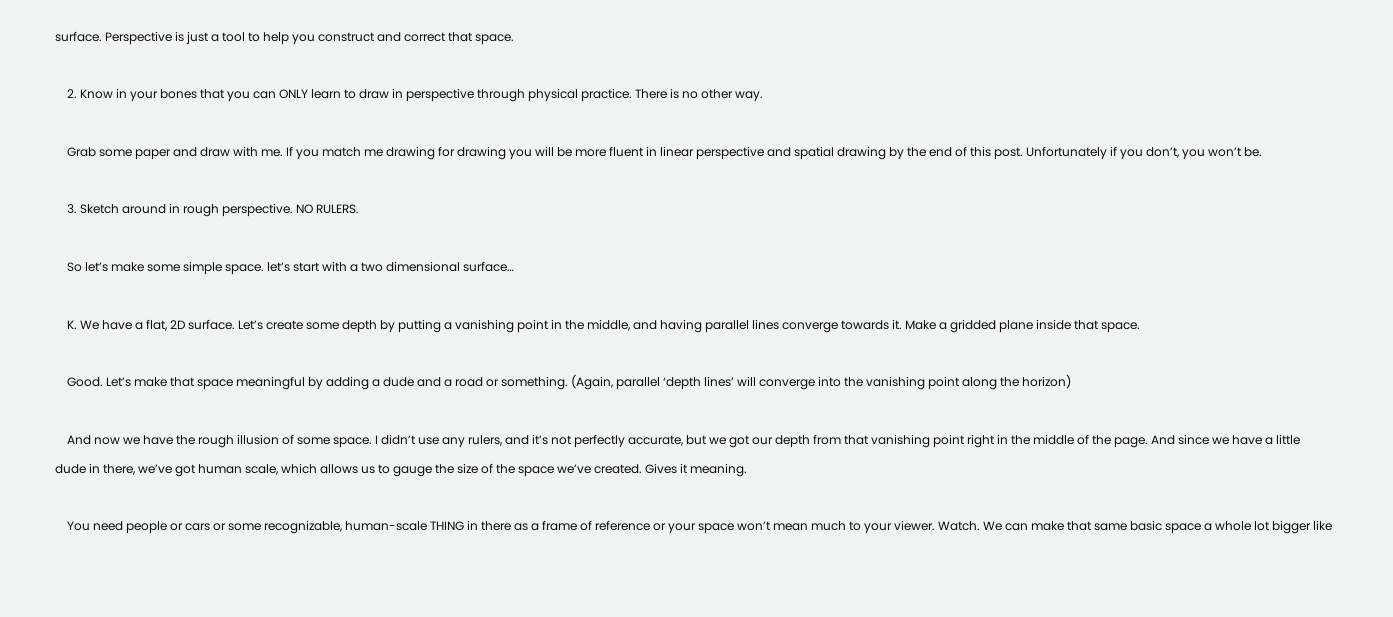surface. Perspective is just a tool to help you construct and correct that space.

    2. Know in your bones that you can ONLY learn to draw in perspective through physical practice. There is no other way.

    Grab some paper and draw with me. If you match me drawing for drawing you will be more fluent in linear perspective and spatial drawing by the end of this post. Unfortunately if you don’t, you won’t be.

    3. Sketch around in rough perspective. NO RULERS.

    So let’s make some simple space. let’s start with a two dimensional surface…

    K. We have a flat, 2D surface. Let’s create some depth by putting a vanishing point in the middle, and having parallel lines converge towards it. Make a gridded plane inside that space.

    Good. Let’s make that space meaningful by adding a dude and a road or something. (Again, parallel ‘depth lines’ will converge into the vanishing point along the horizon)

    And now we have the rough illusion of some space. I didn’t use any rulers, and it’s not perfectly accurate, but we got our depth from that vanishing point right in the middle of the page. And since we have a little dude in there, we’ve got human scale, which allows us to gauge the size of the space we’ve created. Gives it meaning.

    You need people or cars or some recognizable, human-scale THING in there as a frame of reference or your space won’t mean much to your viewer. Watch. We can make that same basic space a whole lot bigger like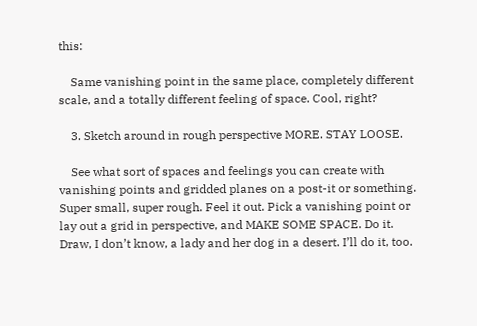this:

    Same vanishing point in the same place, completely different scale, and a totally different feeling of space. Cool, right?

    3. Sketch around in rough perspective MORE. STAY LOOSE.

    See what sort of spaces and feelings you can create with vanishing points and gridded planes on a post-it or something. Super small, super rough. Feel it out. Pick a vanishing point or lay out a grid in perspective, and MAKE SOME SPACE. Do it. Draw, I don’t know, a lady and her dog in a desert. I’ll do it, too.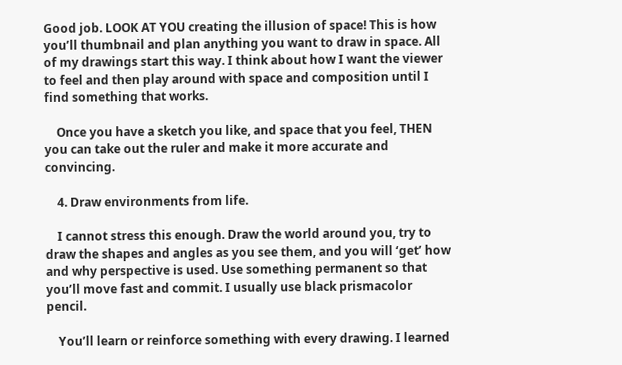Good job. LOOK AT YOU creating the illusion of space! This is how you’ll thumbnail and plan anything you want to draw in space. All of my drawings start this way. I think about how I want the viewer to feel and then play around with space and composition until I find something that works.

    Once you have a sketch you like, and space that you feel, THEN you can take out the ruler and make it more accurate and convincing.

    4. Draw environments from life.

    I cannot stress this enough. Draw the world around you, try to draw the shapes and angles as you see them, and you will ‘get’ how and why perspective is used. Use something permanent so that you’ll move fast and commit. I usually use black prismacolor pencil.

    You’ll learn or reinforce something with every drawing. I learned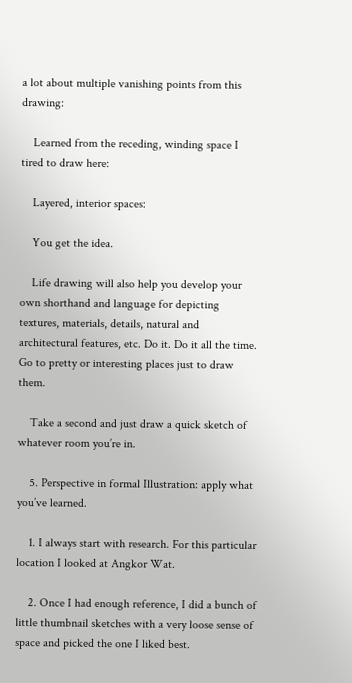a lot about multiple vanishing points from this drawing:

    Learned from the receding, winding space I tired to draw here:

    Layered, interior spaces:

    You get the idea.

    Life drawing will also help you develop your own shorthand and language for depicting textures, materials, details, natural and architectural features, etc. Do it. Do it all the time. Go to pretty or interesting places just to draw them.

    Take a second and just draw a quick sketch of whatever room you’re in.

    5. Perspective in formal Illustration: apply what you’ve learned.

    1. I always start with research. For this particular location I looked at Angkor Wat.

    2. Once I had enough reference, I did a bunch of little thumbnail sketches with a very loose sense of space and picked the one I liked best.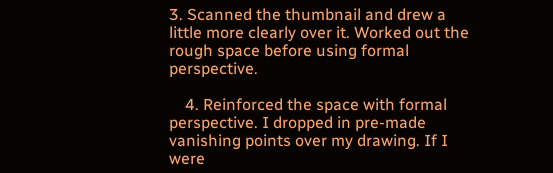3. Scanned the thumbnail and drew a little more clearly over it. Worked out the rough space before using formal perspective.

    4. Reinforced the space with formal perspective. I dropped in pre-made vanishing points over my drawing. If I were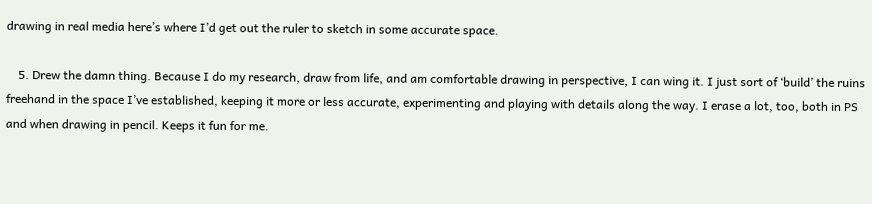drawing in real media here’s where I’d get out the ruler to sketch in some accurate space.

    5. Drew the damn thing. Because I do my research, draw from life, and am comfortable drawing in perspective, I can wing it. I just sort of ‘build’ the ruins freehand in the space I’ve established, keeping it more or less accurate, experimenting and playing with details along the way. I erase a lot, too, both in PS and when drawing in pencil. Keeps it fun for me.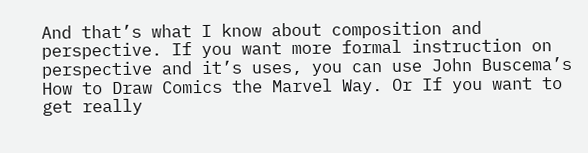And that’s what I know about composition and perspective. If you want more formal instruction on perspective and it’s uses, you can use John Buscema’s How to Draw Comics the Marvel Way. Or If you want to get really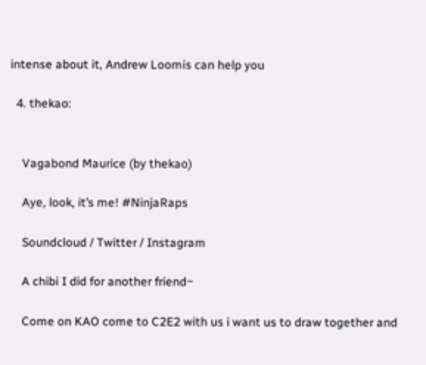intense about it, Andrew Loomis can help you

  4. thekao:


    Vagabond Maurice (by thekao)

    Aye, look, it’s me! #NinjaRaps

    Soundcloud / Twitter / Instagram

    A chibi I did for another friend~

    Come on KAO come to C2E2 with us i want us to draw together and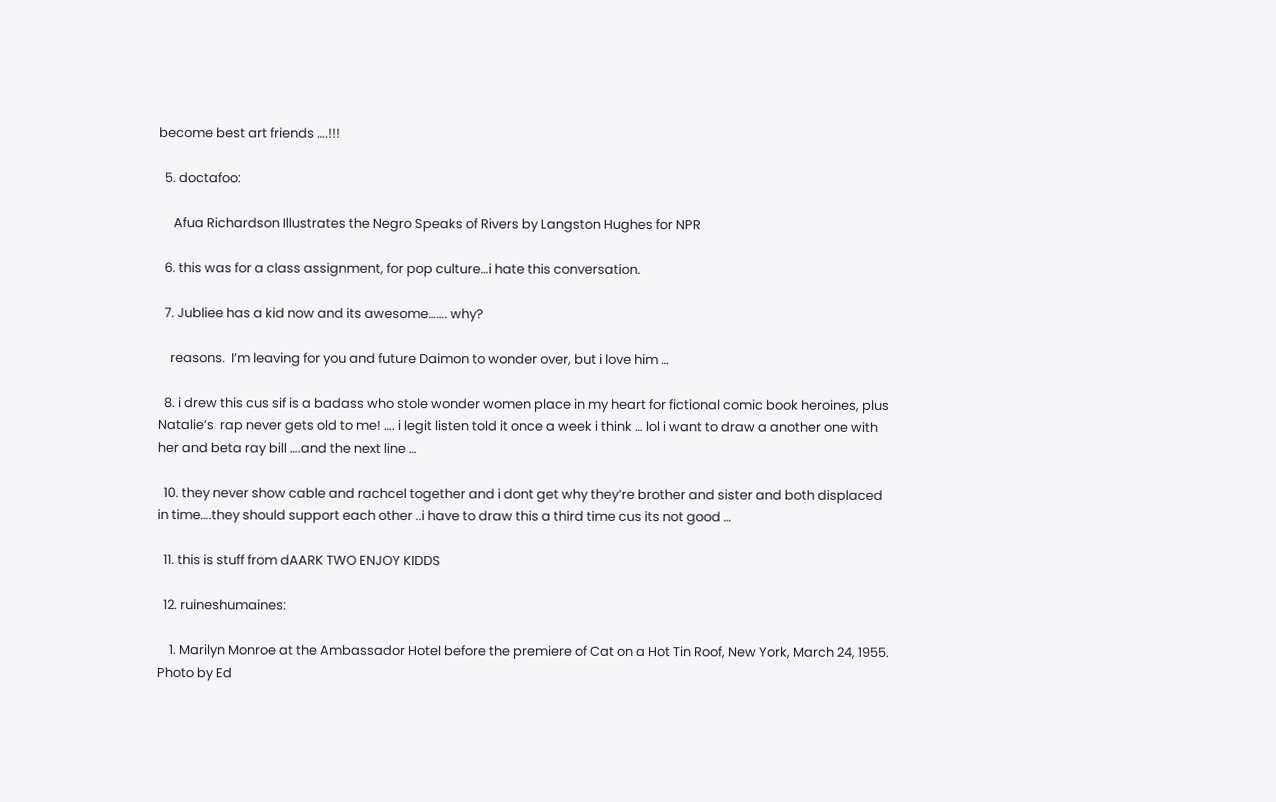become best art friends ….!!!

  5. doctafoo:

     Afua Richardson Illustrates the Negro Speaks of Rivers by Langston Hughes for NPR

  6. this was for a class assignment, for pop culture…i hate this conversation.

  7. Jubliee has a kid now and its awesome……. why?

    reasons.  I’m leaving for you and future Daimon to wonder over, but i love him …

  8. i drew this cus sif is a badass who stole wonder women place in my heart for fictional comic book heroines, plus Natalie’s  rap never gets old to me! …. i legit listen told it once a week i think … lol i want to draw a another one with her and beta ray bill ….and the next line …

  10. they never show cable and rachcel together and i dont get why they’re brother and sister and both displaced in time….they should support each other ..i have to draw this a third time cus its not good …

  11. this is stuff from dAARK TWO ENJOY KIDDS

  12. ruineshumaines:

    1. Marilyn Monroe at the Ambassador Hotel before the premiere of Cat on a Hot Tin Roof, New York, March 24, 1955.  Photo by Ed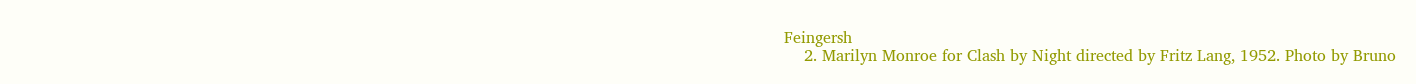Feingersh
    2. Marilyn Monroe for Clash by Night directed by Fritz Lang, 1952. Photo by Bruno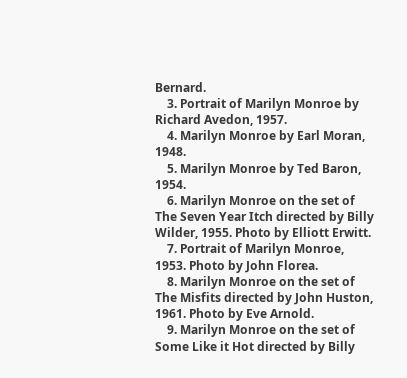Bernard.
    3. Portrait of Marilyn Monroe by Richard Avedon, 1957.
    4. Marilyn Monroe by Earl Moran, 1948.
    5. Marilyn Monroe by Ted Baron, 1954.
    6. Marilyn Monroe on the set of The Seven Year Itch directed by Billy Wilder, 1955. Photo by Elliott Erwitt.
    7. Portrait of Marilyn Monroe, 1953. Photo by John Florea.
    8. Marilyn Monroe on the set of The Misfits directed by John Huston, 1961. Photo by Eve Arnold.
    9. Marilyn Monroe on the set of Some Like it Hot directed by Billy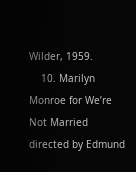Wilder, 1959.
    10. Marilyn Monroe for We’re Not Married directed by Edmund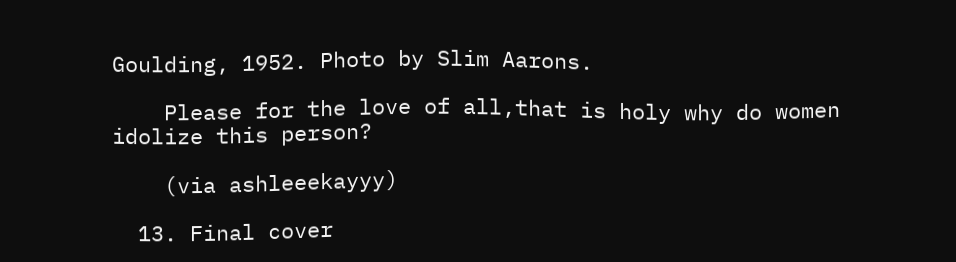Goulding, 1952. Photo by Slim Aarons.

    Please for the love of all,that is holy why do women idolize this person?

    (via ashleeekayyy)

  13. Final cover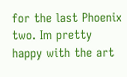for the last Phoenix two. Im pretty happy with the art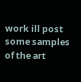work ill post some samples of the art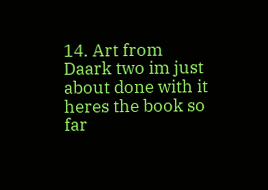14. Art from Daark two im just about done with it heres the book so far